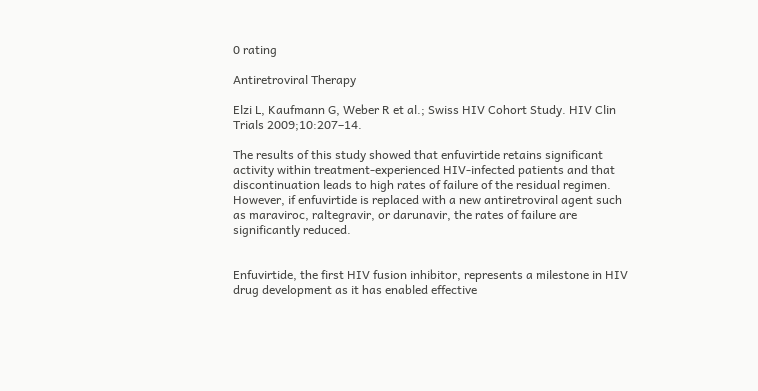0 rating

Antiretroviral Therapy

Elzi L, Kaufmann G, Weber R et al.; Swiss HIV Cohort Study. HIV Clin Trials 2009;10:207–14.

The results of this study showed that enfuvirtide retains significant activity within treatment-experienced HIV-infected patients and that discontinuation leads to high rates of failure of the residual regimen. However, if enfuvirtide is replaced with a new antiretroviral agent such as maraviroc, raltegravir, or darunavir, the rates of failure are significantly reduced.


Enfuvirtide, the first HIV fusion inhibitor, represents a milestone in HIV drug development as it has enabled effective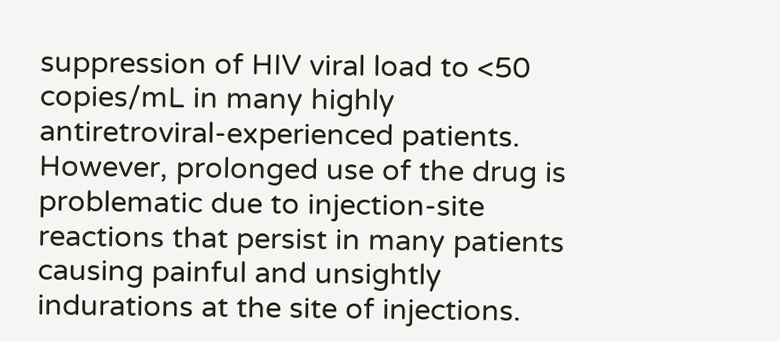suppression of HIV viral load to <50 copies/mL in many highly antiretroviral-experienced patients. However, prolonged use of the drug is problematic due to injection-site reactions that persist in many patients causing painful and unsightly indurations at the site of injections.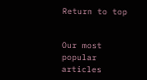Return to top


Our most popular articles